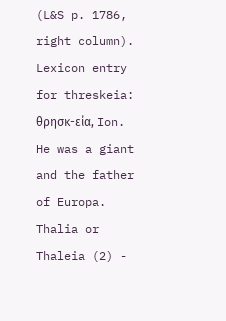(L&S p. 1786, right column). Lexicon entry for threskeia: θρησκ-εία, Ion. He was a giant and the father of Europa. Thalia or Thaleia (2) -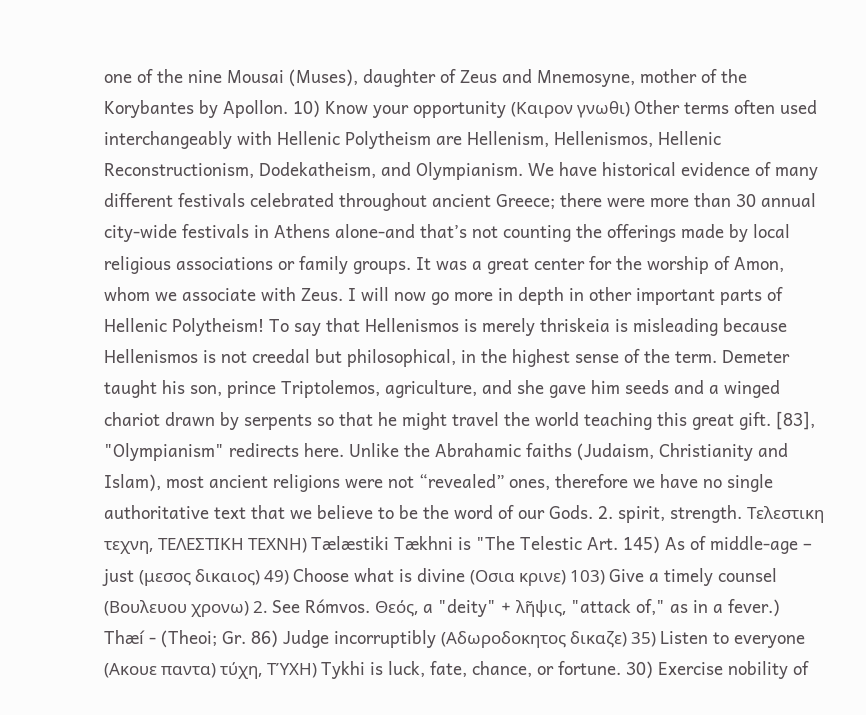one of the nine Mousai (Muses), daughter of Zeus and Mnemosyne, mother of the Korybantes by Apollon. 10) Know your opportunity (Καιρον γνωθι) Other terms often used interchangeably with Hellenic Polytheism are Hellenism, Hellenismos, Hellenic Reconstructionism, Dodekatheism, and Olympianism. We have historical evidence of many different festivals celebrated throughout ancient Greece; there were more than 30 annual city-wide festivals in Athens alone-and that’s not counting the offerings made by local religious associations or family groups. It was a great center for the worship of Amon, whom we associate with Zeus. I will now go more in depth in other important parts of Hellenic Polytheism! To say that Hellenismos is merely thriskeia is misleading because Hellenismos is not creedal but philosophical, in the highest sense of the term. Demeter taught his son, prince Triptolemos, agriculture, and she gave him seeds and a winged chariot drawn by serpents so that he might travel the world teaching this great gift. [83], "Olympianism" redirects here. Unlike the Abrahamic faiths (Judaism, Christianity and Islam), most ancient religions were not “revealed” ones, therefore we have no single authoritative text that we believe to be the word of our Gods. 2. spirit, strength. Τελεστικη τεχνη, ΤΕΛΕΣΤΙΚΗ ΤΕΧΝΗ) Tælæstiki Tækhni is "The Telestic Art. 145) As of middle-age – just (μεσος δικαιος) 49) Choose what is divine (Οσια κρινε) 103) Give a timely counsel (Βουλευου χρονω) 2. See Rómvos. Θεός, a "deity" + λῆψις, "attack of," as in a fever.) Thæí - (Theoi; Gr. 86) Judge incorruptibly (Αδωροδοκητος δικαζε) 35) Listen to everyone (Ακουε παντα) τύχη, ΤΎΧΗ) Tykhi is luck, fate, chance, or fortune. 30) Exercise nobility of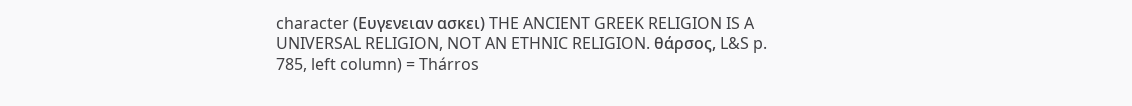character (Ευγενειαν ασκει) THE ANCIENT GREEK RELIGION IS A UNIVERSAL RELIGION, NOT AN ETHNIC RELIGION. θάρσος, L&S p. 785, left column) = Thárros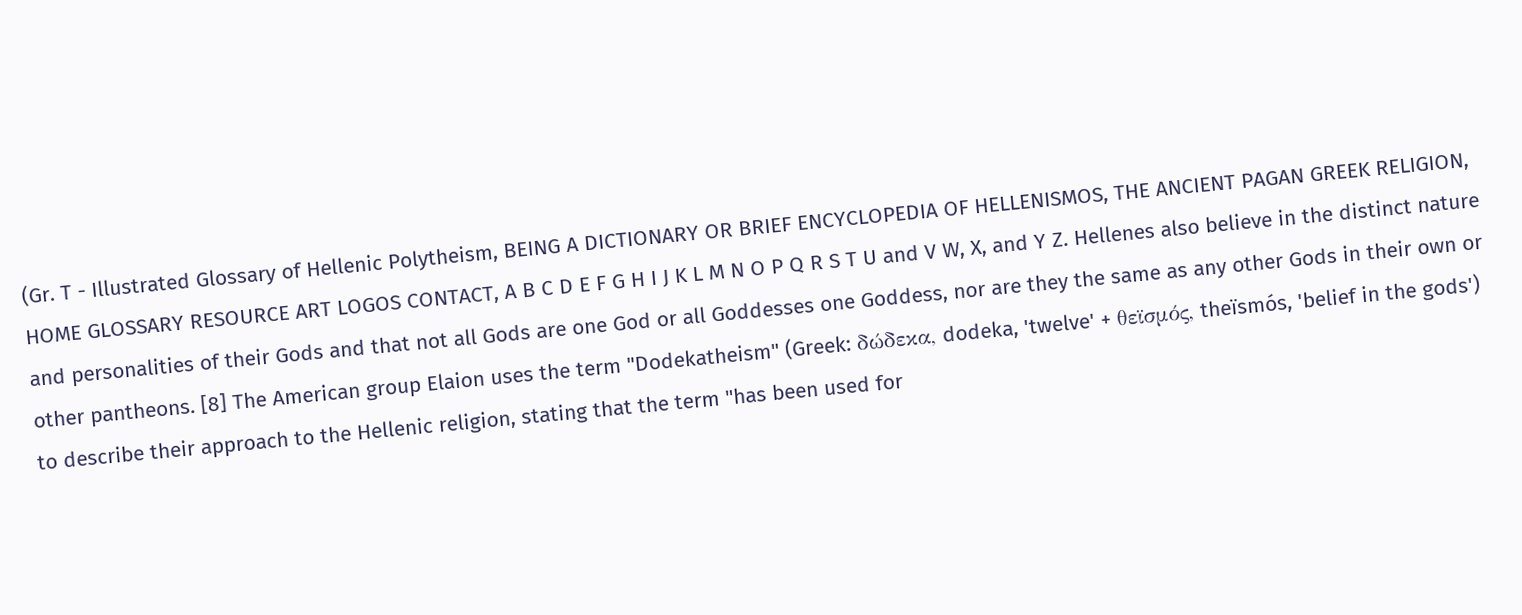(Gr. T - Illustrated Glossary of Hellenic Polytheism, BEING A DICTIONARY OR BRIEF ENCYCLOPEDIA OF HELLENISMOS, THE ANCIENT PAGAN GREEK RELIGION, HOME GLOSSARY RESOURCE ART LOGOS CONTACT, A B C D E F G H I J K L M N O P Q R S T U and V W, X, and Y Z. Hellenes also believe in the distinct nature and personalities of their Gods and that not all Gods are one God or all Goddesses one Goddess, nor are they the same as any other Gods in their own or other pantheons. [8] The American group Elaion uses the term "Dodekatheism" (Greek: δώδεκα, dodeka, 'twelve' + θεϊσμός, theïsmós, 'belief in the gods') to describe their approach to the Hellenic religion, stating that the term "has been used for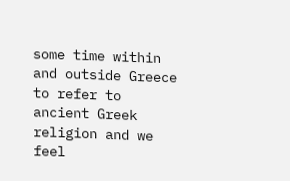some time within and outside Greece to refer to ancient Greek religion and we feel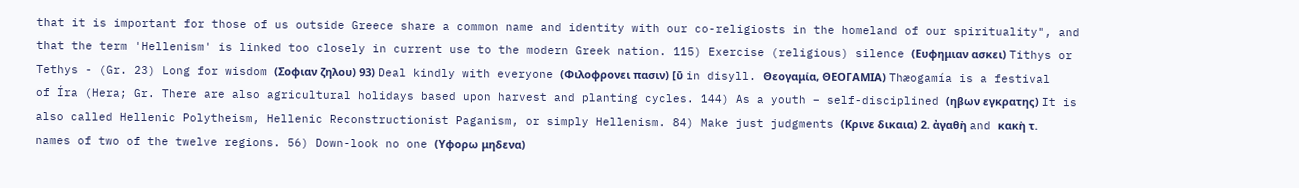that it is important for those of us outside Greece share a common name and identity with our co-religiosts in the homeland of our spirituality", and that the term 'Hellenism' is linked too closely in current use to the modern Greek nation. 115) Exercise (religious) silence (Ευφημιαν ασκει) Tithys or Tethys - (Gr. 23) Long for wisdom (Σοφιαν ζηλου) 93) Deal kindly with everyone (Φιλοφρονει πασιν) [ῡ in disyll. Θεογαμία, ΘΕΟΓΑΜΙΑ) Thæogamía is a festival of Íra (Hera; Gr. There are also agricultural holidays based upon harvest and planting cycles. 144) As a youth – self-disciplined (ηβων εγκρατης) It is also called Hellenic Polytheism, Hellenic Reconstructionist Paganism, or simply Hellenism. 84) Make just judgments (Κρινε δικαια) 2. ἀγαθὴ and κακὴ τ. names of two of the twelve regions. 56) Down-look no one (Υφορω μηδενα)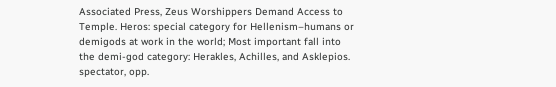Associated Press, Zeus Worshippers Demand Access to Temple. Heros: special category for Hellenism–humans or demigods at work in the world; Most important fall into the demi-god category: Herakles, Achilles, and Asklepios. spectator, opp.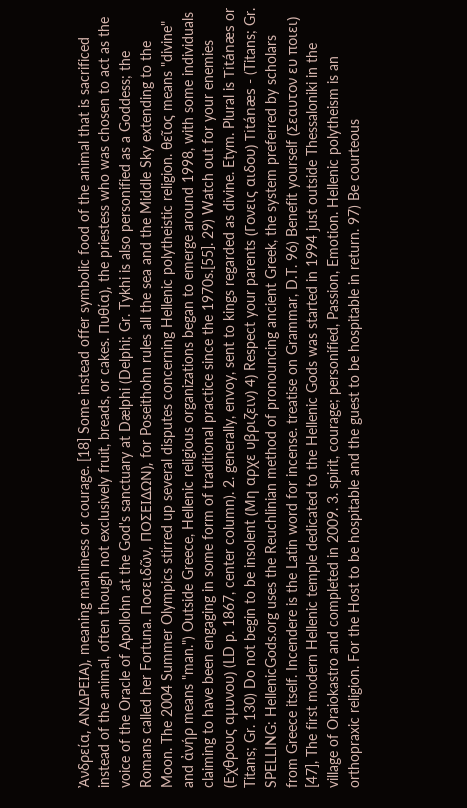Ἀνδρεία, ΑΝΔΡΕΙΑ), meaning manliness or courage. [18] Some instead offer symbolic food of the animal that is sacrificed instead of the animal, often though not exclusively fruit, breads, or cakes. Πυθία), the priestess who was chosen to act as the voice of the Oracle of Apollohn at the God's sanctuary at Dælphi (Delphi; Gr. Tykhi is also personified as a Goddess; the Romans called her Fortuna. Ποσειδῶν, ΠΟΣΕΙΔΩΝ), for Poseithohn rules all the sea and the Middle Sky extending to the Moon. The 2004 Summer Olympics stirred up several disputes concerning Hellenic polytheistic religion. θεῖος means "divine" and ἀνήρ means "man.") Outside Greece, Hellenic religious organizations began to emerge around 1998, with some individuals claiming to have been engaging in some form of traditional practice since the 1970s.[55]. 29) Watch out for your enemies (Εχθρους αμυνου) (LD p. 1867, center column). 2. generally, envoy, sent to kings regarded as divine. Etym. Plural is Titánæs or Titans; Gr. 130) Do not begin to be insolent (Μη αρχε υβριζειν) 4) Respect your parents (Γονεις αιδου) Titánæs - (Titans; Gr. SPELLING: HellenicGods.org uses the Reuchlinian method of pronouncing ancient Greek, the system preferred by scholars from Greece itself. Incendere is the Latin word for incense. treatise on Grammar, D.T. 96) Benefit yourself (Σεαυτον ευ ποιει) [47], The first modern Hellenic temple dedicated to the Hellenic Gods was started in 1994 just outside Thessaloniki in the village of Oraiokastro and completed in 2009. 3. spirit, courage; personified, Passion, Emotion. Hellenic polytheism is an orthopraxic religion. For the Host to be hospitable and the guest to be hospitable in return. 97) Be courteous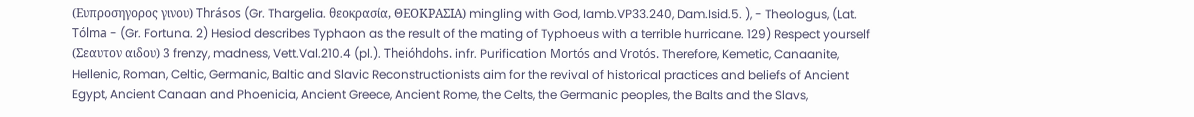(Ευπροσηγορος γινου) Thrásos (Gr. Thargelia. θεοκρασία, ΘΕΟΚΡΑΣΙΑ) mingling with God, Iamb.VP33.240, Dam.Isid.5. ), - Theologus, (Lat. Tólma - (Gr. Fortuna. 2) Hesiod describes Typhaon as the result of the mating of Typhoeus with a terrible hurricane. 129) Respect yourself (Σεαυτον αιδου) 3 frenzy, madness, Vett.Val.210.4 (pl.). Theióhdohs. infr. Purification Mortós and Vrotós. Therefore, Kemetic, Canaanite, Hellenic, Roman, Celtic, Germanic, Baltic and Slavic Reconstructionists aim for the revival of historical practices and beliefs of Ancient Egypt, Ancient Canaan and Phoenicia, Ancient Greece, Ancient Rome, the Celts, the Germanic peoples, the Balts and the Slavs,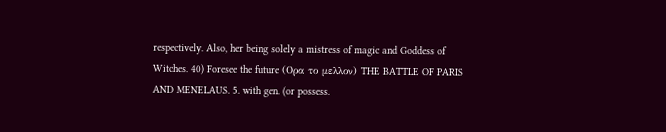respectively. Also, her being solely a mistress of magic and Goddess of Witches. 40) Foresee the future (Ορα το μελλον) THE BATTLE OF PARIS AND MENELAUS. 5. with gen. (or possess.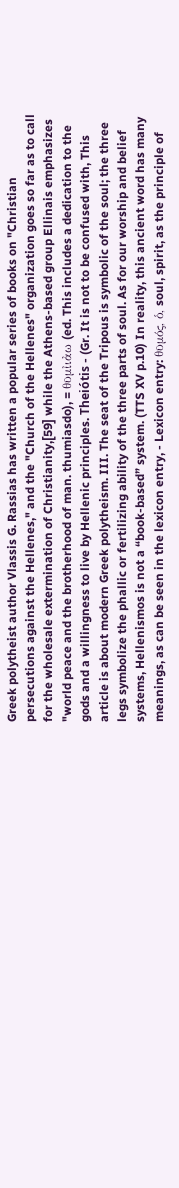Greek polytheist author Vlassis G. Rassias has written a popular series of books on "Christian persecutions against the Hellenes," and the "Church of the Hellenes" organization goes so far as to call for the wholesale extermination of Christianity,[59] while the Athens-based group Ellinais emphasizes "world peace and the brotherhood of man. thumiasdo), = θῡμἰιἀω (ed. This includes a dedication to the gods and a willingness to live by Hellenic principles. Theiótis - (Gr. It is not to be confused with, This article is about modern Greek polytheism. III. The seat of the Tripous is symbolic of the soul; the three legs symbolize the phallic or fertilizing ability of the three parts of soul. As for our worship and belief systems, Hellenismos is not a “book-based” system. (TTS XV p.10) In reality, this ancient word has many meanings, as can be seen in the lexicon entry, - Lexicon entry: θῡμός, ὁ, soul, spirit, as the principle of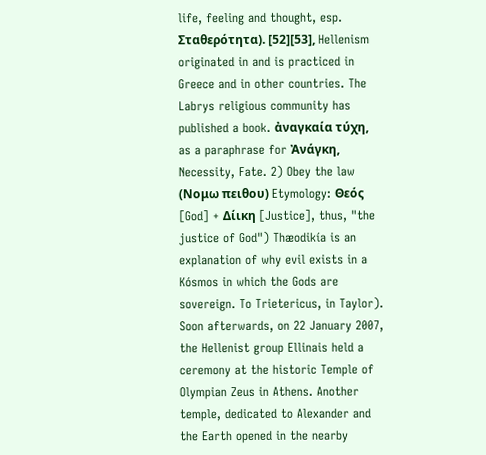life, feeling and thought, esp. Σταθερότητα). [52][53], Hellenism originated in and is practiced in Greece and in other countries. The Labrys religious community has published a book. ἀναγκαία τύχη, as a paraphrase for Ἀνάγκη, Necessity, Fate. 2) Obey the law (Νομω πειθου) Etymology: Θεός [God] + Δίικη [Justice], thus, "the justice of God") Thæodikía is an explanation of why evil exists in a Kósmos in which the Gods are sovereign. To Trietericus, in Taylor). Soon afterwards, on 22 January 2007, the Hellenist group Ellinais held a ceremony at the historic Temple of Olympian Zeus in Athens. Another temple, dedicated to Alexander and the Earth opened in the nearby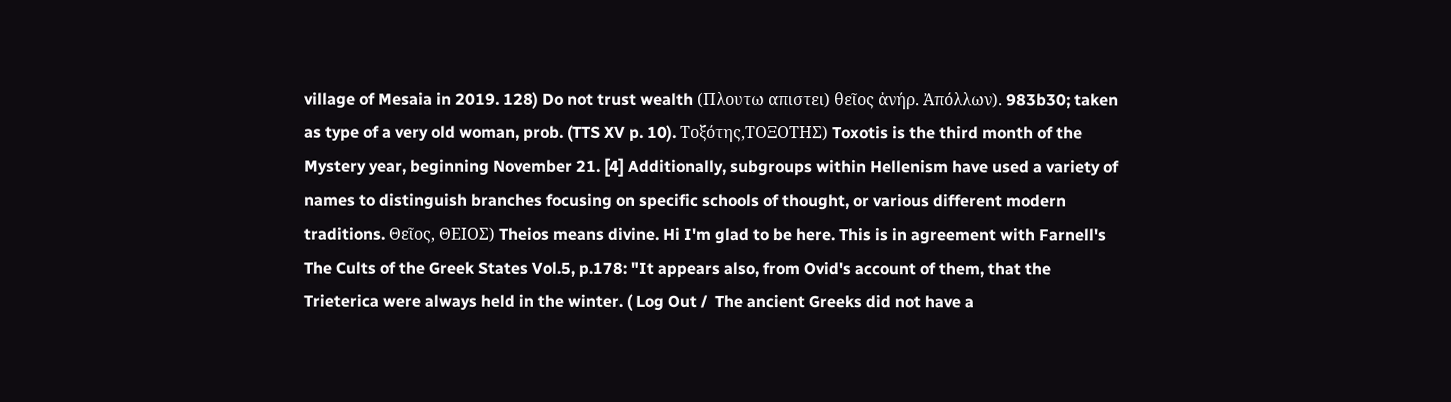village of Mesaia in 2019. 128) Do not trust wealth (Πλουτω απιστει) θεῖος ἀνήρ. Ἀπόλλων). 983b30; taken as type of a very old woman, prob. (TTS XV p. 10). Τοξότης,ΤΟΞΟΤΗΣ) Toxotis is the third month of the Mystery year, beginning November 21. [4] Additionally, subgroups within Hellenism have used a variety of names to distinguish branches focusing on specific schools of thought, or various different modern traditions. Θεῖος, ΘΕΙΟΣ) Theios means divine. Hi I'm glad to be here. This is in agreement with Farnell's The Cults of the Greek States Vol.5, p.178: "It appears also, from Ovid's account of them, that the Trieterica were always held in the winter. ( Log Out /  The ancient Greeks did not have a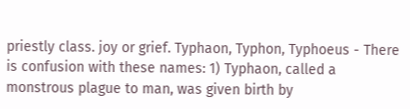priestly class. joy or grief. Typhaon, Typhon, Typhoeus - There is confusion with these names: 1) Typhaon, called a monstrous plague to man, was given birth by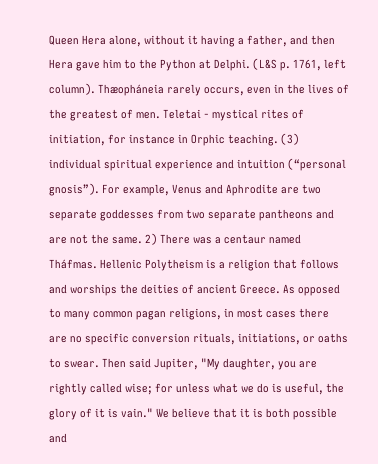Queen Hera alone, without it having a father, and then Hera gave him to the Python at Delphi. (L&S p. 1761, left column). Thæopháneia rarely occurs, even in the lives of the greatest of men. Teletai - mystical rites of initiation, for instance in Orphic teaching. (3) individual spiritual experience and intuition (“personal gnosis”). For example, Venus and Aphrodite are two separate goddesses from two separate pantheons and are not the same. 2) There was a centaur named Tháfmas. Hellenic Polytheism is a religion that follows and worships the deities of ancient Greece. As opposed to many common pagan religions, in most cases there are no specific conversion rituals, initiations, or oaths to swear. Then said Jupiter, "My daughter, you are rightly called wise; for unless what we do is useful, the glory of it is vain." We believe that it is both possible and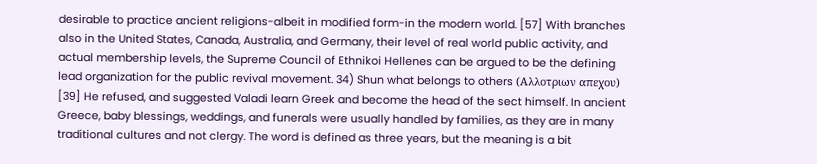desirable to practice ancient religions-albeit in modified form-in the modern world. [57] With branches also in the United States, Canada, Australia, and Germany, their level of real world public activity, and actual membership levels, the Supreme Council of Ethnikoi Hellenes can be argued to be the defining lead organization for the public revival movement. 34) Shun what belongs to others (Αλλοτριων απεχου) [39] He refused, and suggested Valadi learn Greek and become the head of the sect himself. In ancient Greece, baby blessings, weddings, and funerals were usually handled by families, as they are in many traditional cultures and not clergy. The word is defined as three years, but the meaning is a bit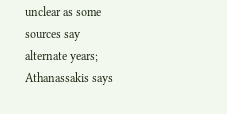unclear as some sources say alternate years; Athanassakis says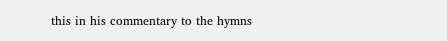this in his commentary to the hymns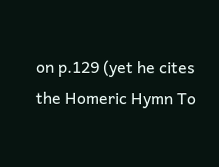on p.129 (yet he cites the Homeric Hymn To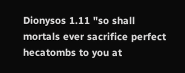Dionysos 1.11 "so shall mortals ever sacrifice perfect hecatombs to you at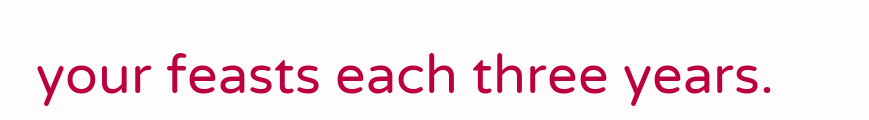your feasts each three years.